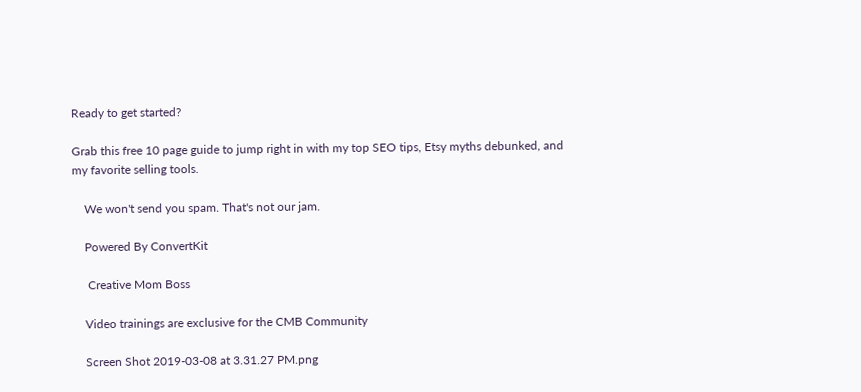Ready to get started?

Grab this free 10 page guide to jump right in with my top SEO tips, Etsy myths debunked, and my favorite selling tools.

    We won't send you spam. That's not our jam.

    Powered By ConvertKit

     Creative Mom Boss

    Video trainings are exclusive for the CMB Community

    Screen Shot 2019-03-08 at 3.31.27 PM.png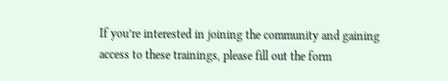If you’re interested in joining the community and gaining access to these trainings, please fill out the form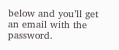below and you’ll get an email with the password.